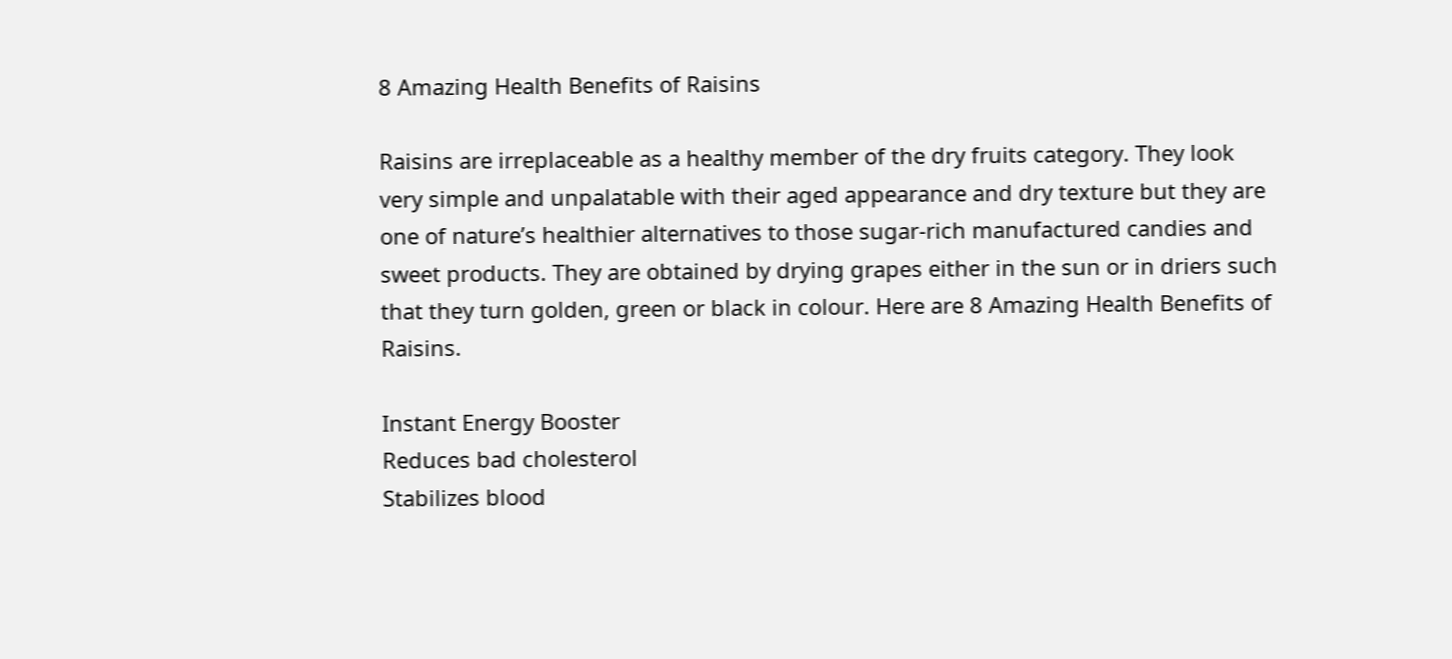8 Amazing Health Benefits of Raisins

Raisins are irreplaceable as a healthy member of the dry fruits category. They look very simple and unpalatable with their aged appearance and dry texture but they are one of nature’s healthier alternatives to those sugar-rich manufactured candies and sweet products. They are obtained by drying grapes either in the sun or in driers such that they turn golden, green or black in colour. Here are 8 Amazing Health Benefits of Raisins.

Instant Energy Booster
Reduces bad cholesterol
Stabilizes blood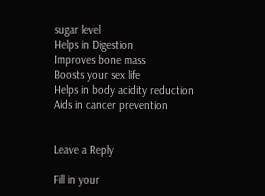sugar level
Helps in Digestion
Improves bone mass
Boosts your sex life
Helps in body acidity reduction
Aids in cancer prevention


Leave a Reply

Fill in your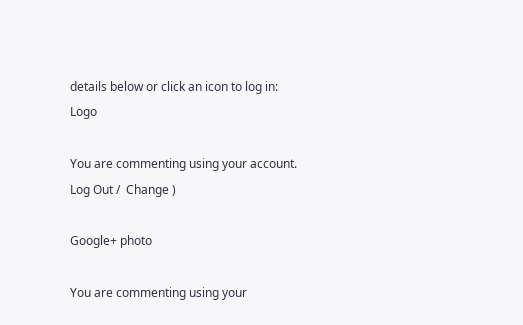details below or click an icon to log in: Logo

You are commenting using your account. Log Out /  Change )

Google+ photo

You are commenting using your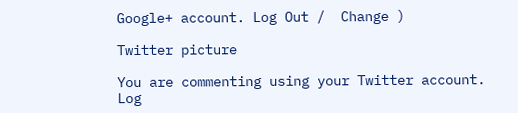Google+ account. Log Out /  Change )

Twitter picture

You are commenting using your Twitter account. Log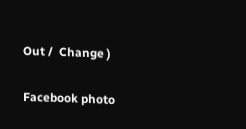Out /  Change )

Facebook photo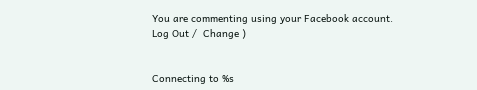You are commenting using your Facebook account. Log Out /  Change )


Connecting to %s